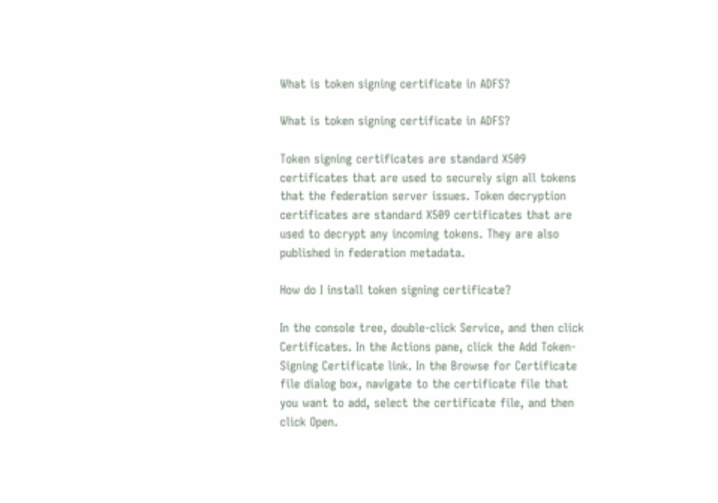What is token signing certificate in ADFS?

What is token signing certificate in ADFS?

Token signing certificates are standard X509 certificates that are used to securely sign all tokens that the federation server issues. Token decryption certificates are standard X509 certificates that are used to decrypt any incoming tokens. They are also published in federation metadata.

How do I install token signing certificate?

In the console tree, double-click Service, and then click Certificates. In the Actions pane, click the Add Token-Signing Certificate link. In the Browse for Certificate file dialog box, navigate to the certificate file that you want to add, select the certificate file, and then click Open.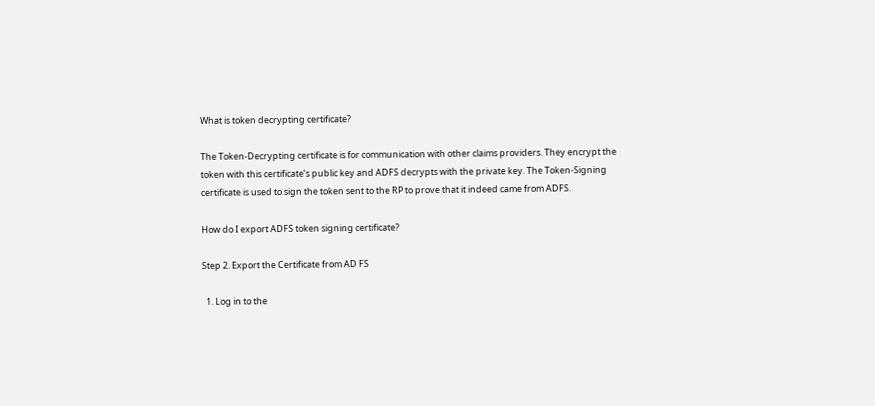What is token decrypting certificate?

The Token-Decrypting certificate is for communication with other claims providers. They encrypt the token with this certificate’s public key and ADFS decrypts with the private key. The Token-Signing certificate is used to sign the token sent to the RP to prove that it indeed came from ADFS.

How do I export ADFS token signing certificate?

Step 2. Export the Certificate from AD FS

  1. Log in to the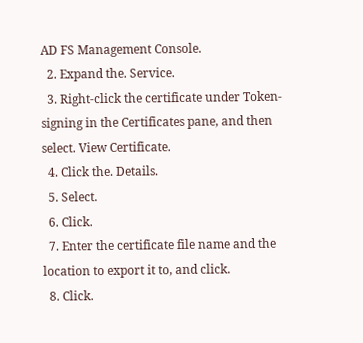AD FS Management Console.
  2. Expand the. Service.
  3. Right-click the certificate under Token-signing in the Certificates pane, and then select. View Certificate.
  4. Click the. Details.
  5. Select.
  6. Click.
  7. Enter the certificate file name and the location to export it to, and click.
  8. Click.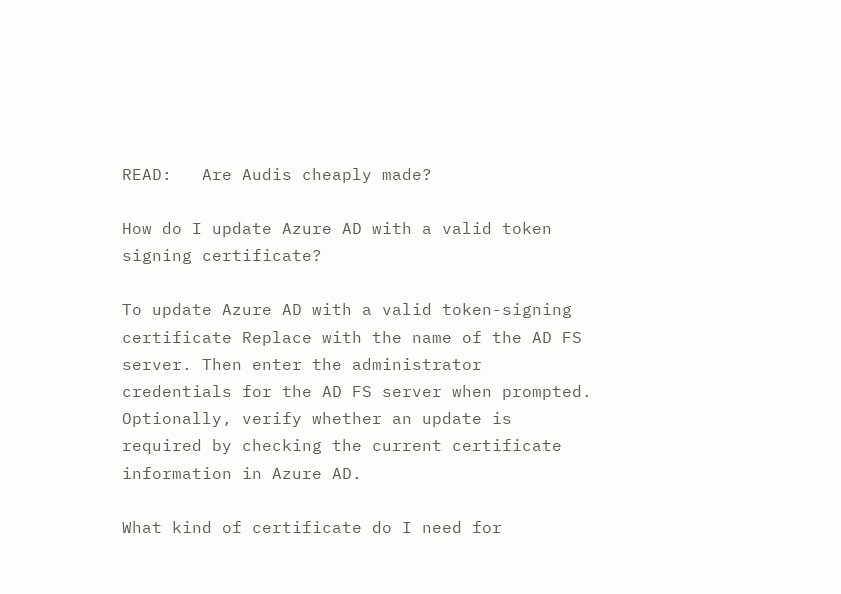READ:   Are Audis cheaply made?

How do I update Azure AD with a valid token signing certificate?

To update Azure AD with a valid token-signing certificate Replace with the name of the AD FS server. Then enter the administrator credentials for the AD FS server when prompted. Optionally, verify whether an update is required by checking the current certificate information in Azure AD.

What kind of certificate do I need for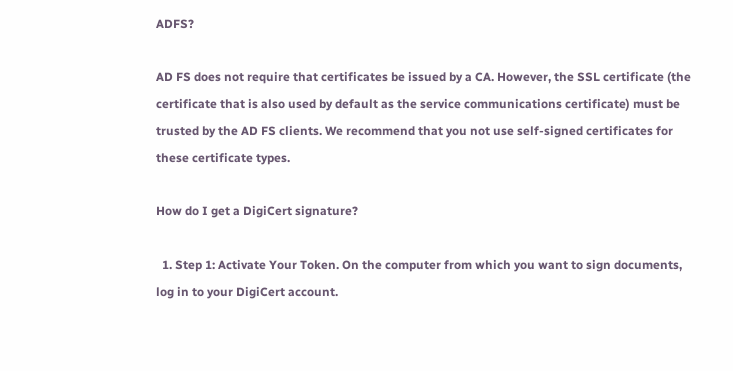ADFS?

AD FS does not require that certificates be issued by a CA. However, the SSL certificate (the certificate that is also used by default as the service communications certificate) must be trusted by the AD FS clients. We recommend that you not use self-signed certificates for these certificate types.

How do I get a DigiCert signature?

  1. Step 1: Activate Your Token. On the computer from which you want to sign documents, log in to your DigiCert account.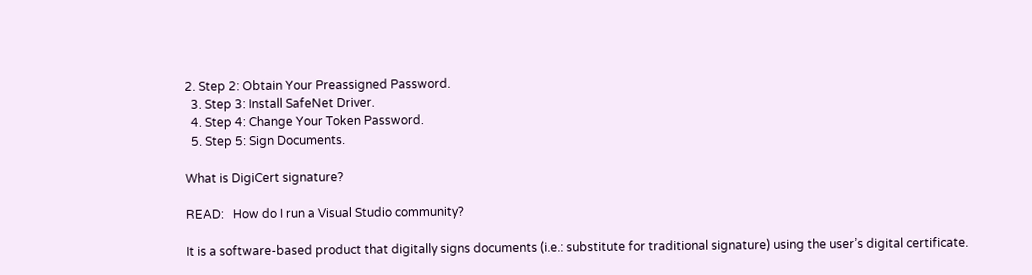2. Step 2: Obtain Your Preassigned Password.
  3. Step 3: Install SafeNet Driver.
  4. Step 4: Change Your Token Password.
  5. Step 5: Sign Documents.

What is DigiCert signature?

READ:   How do I run a Visual Studio community?

It is a software-based product that digitally signs documents (i.e.: substitute for traditional signature) using the user’s digital certificate.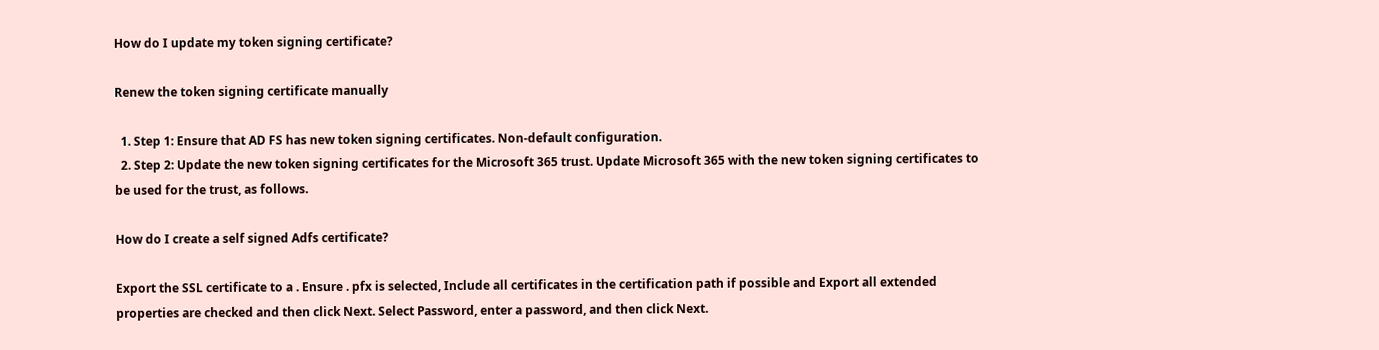How do I update my token signing certificate?

Renew the token signing certificate manually

  1. Step 1: Ensure that AD FS has new token signing certificates. Non-default configuration.
  2. Step 2: Update the new token signing certificates for the Microsoft 365 trust. Update Microsoft 365 with the new token signing certificates to be used for the trust, as follows.

How do I create a self signed Adfs certificate?

Export the SSL certificate to a . Ensure . pfx is selected, Include all certificates in the certification path if possible and Export all extended properties are checked and then click Next. Select Password, enter a password, and then click Next.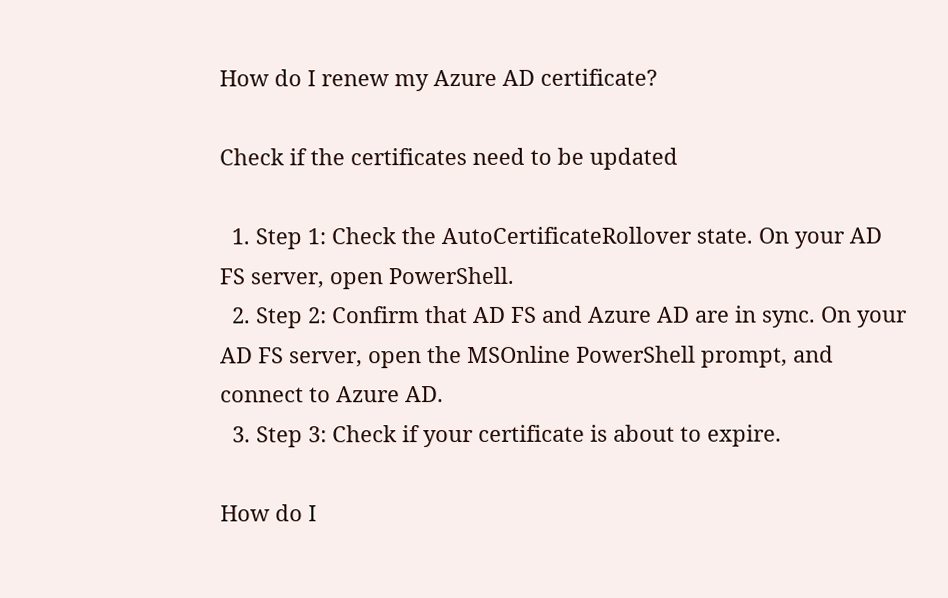How do I renew my Azure AD certificate?

Check if the certificates need to be updated

  1. Step 1: Check the AutoCertificateRollover state. On your AD FS server, open PowerShell.
  2. Step 2: Confirm that AD FS and Azure AD are in sync. On your AD FS server, open the MSOnline PowerShell prompt, and connect to Azure AD.
  3. Step 3: Check if your certificate is about to expire.

How do I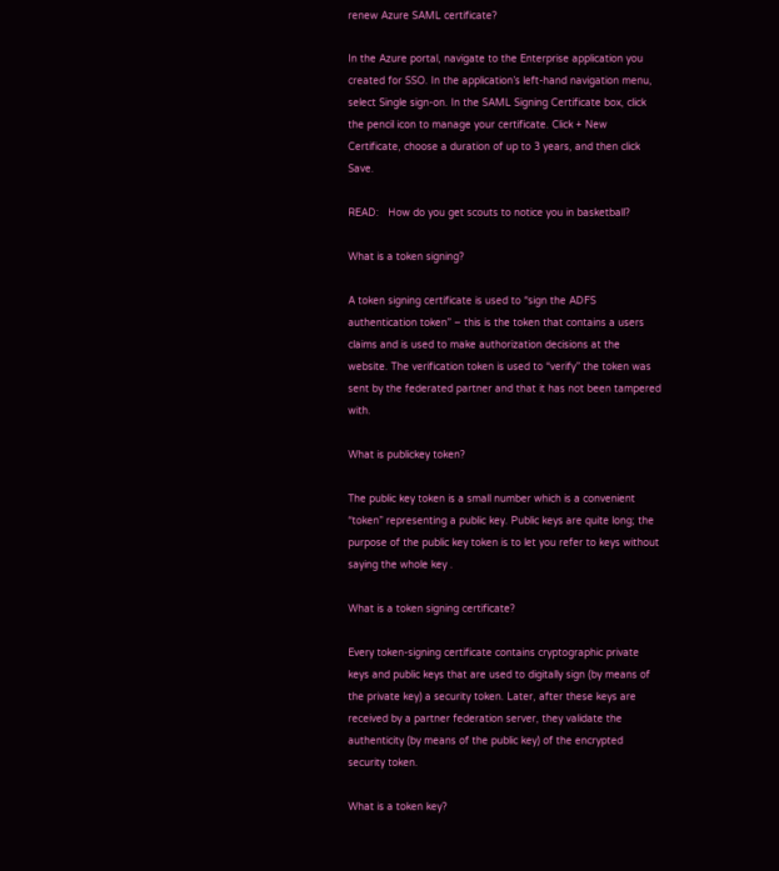renew Azure SAML certificate?

In the Azure portal, navigate to the Enterprise application you created for SSO. In the application’s left-hand navigation menu, select Single sign-on. In the SAML Signing Certificate box, click the pencil icon to manage your certificate. Click + New Certificate, choose a duration of up to 3 years, and then click Save.

READ:   How do you get scouts to notice you in basketball?

What is a token signing?

A token signing certificate is used to “sign the ADFS authentication token” – this is the token that contains a users claims and is used to make authorization decisions at the website. The verification token is used to “verify” the token was sent by the federated partner and that it has not been tampered with.

What is publickey token?

The public key token is a small number which is a convenient “token” representing a public key. Public keys are quite long; the purpose of the public key token is to let you refer to keys without saying the whole key .

What is a token signing certificate?

Every token-signing certificate contains cryptographic private keys and public keys that are used to digitally sign (by means of the private key) a security token. Later, after these keys are received by a partner federation server, they validate the authenticity (by means of the public key) of the encrypted security token.

What is a token key?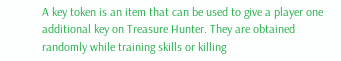A key token is an item that can be used to give a player one additional key on Treasure Hunter. They are obtained randomly while training skills or killing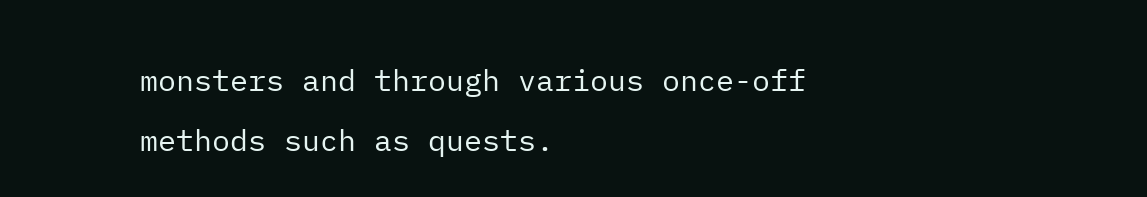monsters and through various once-off methods such as quests.